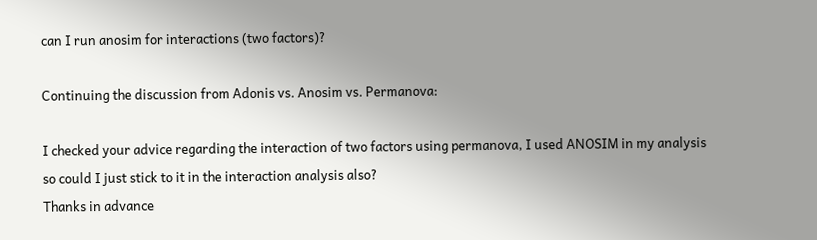can I run anosim for interactions (two factors)?

Continuing the discussion from Adonis vs. Anosim vs. Permanova:

I checked your advice regarding the interaction of two factors using permanova, I used ANOSIM in my analysis so could I just stick to it in the interaction analysis also?
Thanks in advance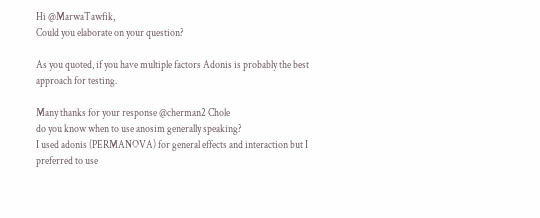Hi @MarwaTawfik,
Could you elaborate on your question?

As you quoted, if you have multiple factors Adonis is probably the best approach for testing.

Many thanks for your response @cherman2 Chole
do you know when to use anosim generally speaking?
I used adonis (PERMANOVA) for general effects and interaction but I preferred to use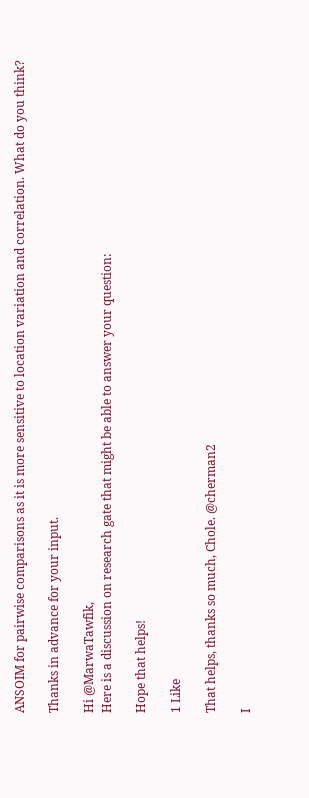ANSOIM for pairwise comparisons as it is more sensitive to location variation and correlation. What do you think?

Thanks in advance for your input.

Hi @MarwaTawfik,
Here is a discussion on research gate that might be able to answer your question:

Hope that helps!

1 Like

That helps, thanks so much, Chole. @cherman2

I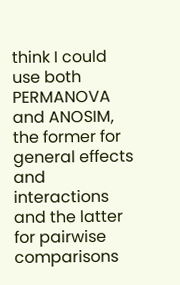think I could use both PERMANOVA and ANOSIM, the former for general effects and interactions and the latter for pairwise comparisons